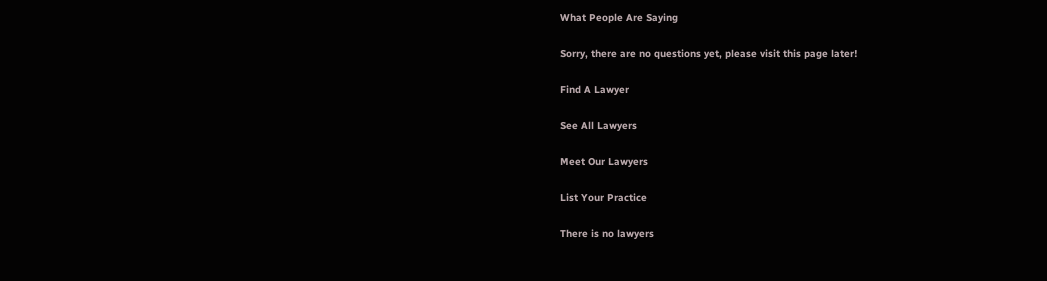What People Are Saying

Sorry, there are no questions yet, please visit this page later!

Find A Lawyer

See All Lawyers

Meet Our Lawyers

List Your Practice

There is no lawyers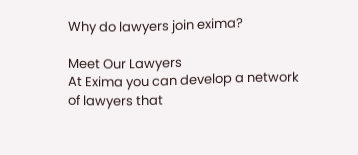Why do lawyers join exima?

Meet Our Lawyers
At Exima you can develop a network of lawyers that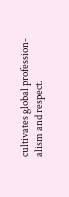cultivates global profession-
alism and respect.